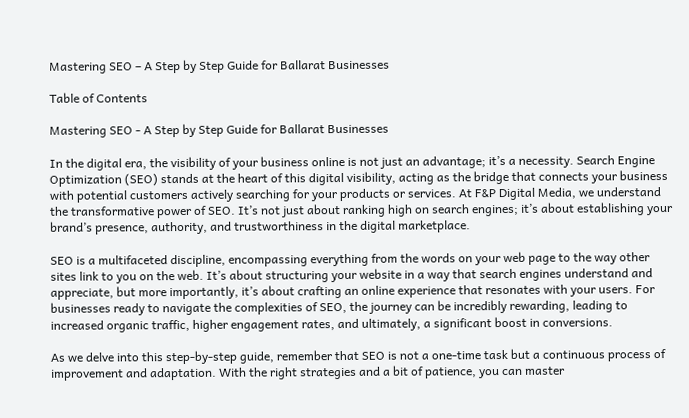Mastering SEO – A Step by Step Guide for Ballarat Businesses

Table of Contents

Mastering SEO - A Step by Step Guide for Ballarat Businesses

In the digital era, the visibility of your business online is not just an advantage; it’s a necessity. Search Engine Optimization (SEO) stands at the heart of this digital visibility, acting as the bridge that connects your business with potential customers actively searching for your products or services. At F&P Digital Media, we understand the transformative power of SEO. It’s not just about ranking high on search engines; it’s about establishing your brand’s presence, authority, and trustworthiness in the digital marketplace.

SEO is a multifaceted discipline, encompassing everything from the words on your web page to the way other sites link to you on the web. It’s about structuring your website in a way that search engines understand and appreciate, but more importantly, it’s about crafting an online experience that resonates with your users. For businesses ready to navigate the complexities of SEO, the journey can be incredibly rewarding, leading to increased organic traffic, higher engagement rates, and ultimately, a significant boost in conversions.

As we delve into this step-by-step guide, remember that SEO is not a one-time task but a continuous process of improvement and adaptation. With the right strategies and a bit of patience, you can master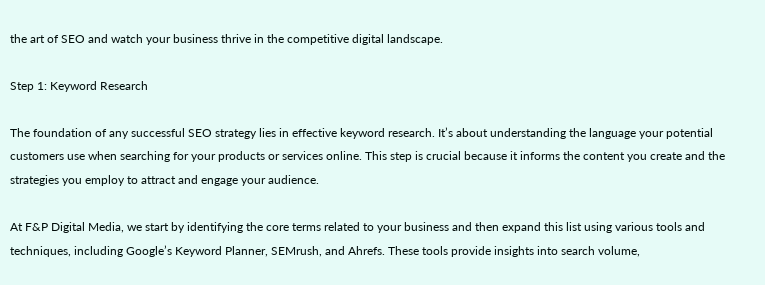the art of SEO and watch your business thrive in the competitive digital landscape.

Step 1: Keyword Research

The foundation of any successful SEO strategy lies in effective keyword research. It’s about understanding the language your potential customers use when searching for your products or services online. This step is crucial because it informs the content you create and the strategies you employ to attract and engage your audience.

At F&P Digital Media, we start by identifying the core terms related to your business and then expand this list using various tools and techniques, including Google’s Keyword Planner, SEMrush, and Ahrefs. These tools provide insights into search volume,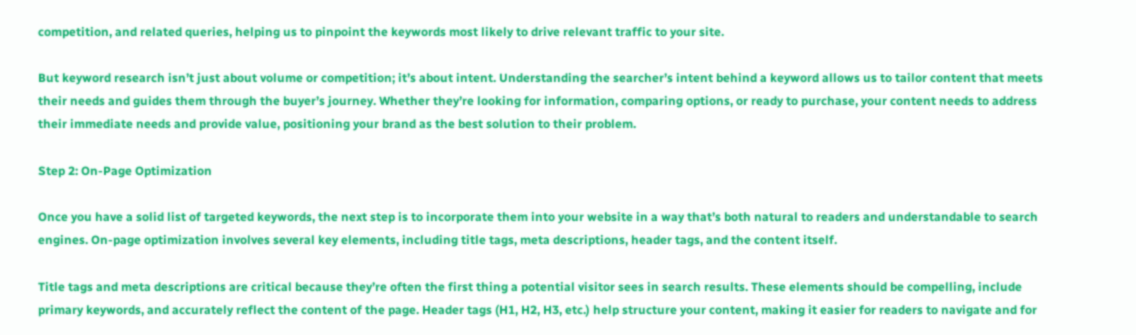competition, and related queries, helping us to pinpoint the keywords most likely to drive relevant traffic to your site.

But keyword research isn’t just about volume or competition; it’s about intent. Understanding the searcher’s intent behind a keyword allows us to tailor content that meets their needs and guides them through the buyer’s journey. Whether they’re looking for information, comparing options, or ready to purchase, your content needs to address their immediate needs and provide value, positioning your brand as the best solution to their problem.

Step 2: On-Page Optimization

Once you have a solid list of targeted keywords, the next step is to incorporate them into your website in a way that’s both natural to readers and understandable to search engines. On-page optimization involves several key elements, including title tags, meta descriptions, header tags, and the content itself.

Title tags and meta descriptions are critical because they’re often the first thing a potential visitor sees in search results. These elements should be compelling, include primary keywords, and accurately reflect the content of the page. Header tags (H1, H2, H3, etc.) help structure your content, making it easier for readers to navigate and for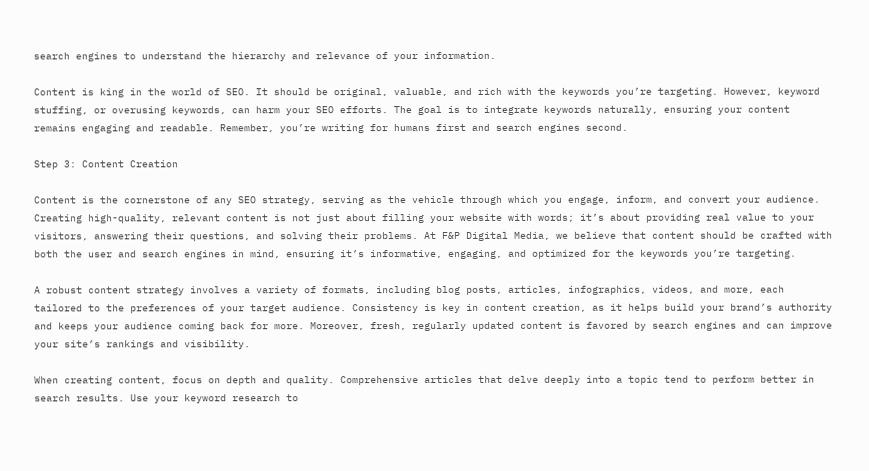search engines to understand the hierarchy and relevance of your information.

Content is king in the world of SEO. It should be original, valuable, and rich with the keywords you’re targeting. However, keyword stuffing, or overusing keywords, can harm your SEO efforts. The goal is to integrate keywords naturally, ensuring your content remains engaging and readable. Remember, you’re writing for humans first and search engines second.

Step 3: Content Creation

Content is the cornerstone of any SEO strategy, serving as the vehicle through which you engage, inform, and convert your audience. Creating high-quality, relevant content is not just about filling your website with words; it’s about providing real value to your visitors, answering their questions, and solving their problems. At F&P Digital Media, we believe that content should be crafted with both the user and search engines in mind, ensuring it’s informative, engaging, and optimized for the keywords you’re targeting.

A robust content strategy involves a variety of formats, including blog posts, articles, infographics, videos, and more, each tailored to the preferences of your target audience. Consistency is key in content creation, as it helps build your brand’s authority and keeps your audience coming back for more. Moreover, fresh, regularly updated content is favored by search engines and can improve your site’s rankings and visibility.

When creating content, focus on depth and quality. Comprehensive articles that delve deeply into a topic tend to perform better in search results. Use your keyword research to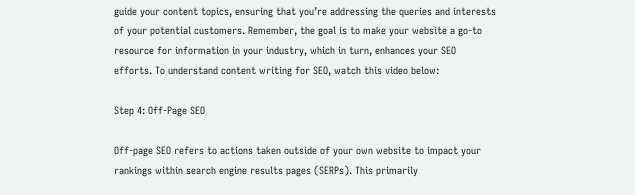guide your content topics, ensuring that you’re addressing the queries and interests of your potential customers. Remember, the goal is to make your website a go-to resource for information in your industry, which in turn, enhances your SEO efforts. To understand content writing for SEO, watch this video below:

Step 4: Off-Page SEO

Off-page SEO refers to actions taken outside of your own website to impact your rankings within search engine results pages (SERPs). This primarily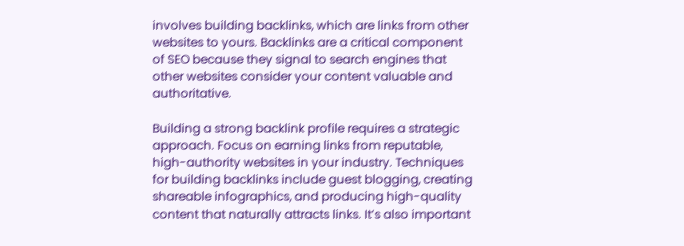involves building backlinks, which are links from other websites to yours. Backlinks are a critical component of SEO because they signal to search engines that other websites consider your content valuable and authoritative.

Building a strong backlink profile requires a strategic approach. Focus on earning links from reputable, high-authority websites in your industry. Techniques for building backlinks include guest blogging, creating shareable infographics, and producing high-quality content that naturally attracts links. It’s also important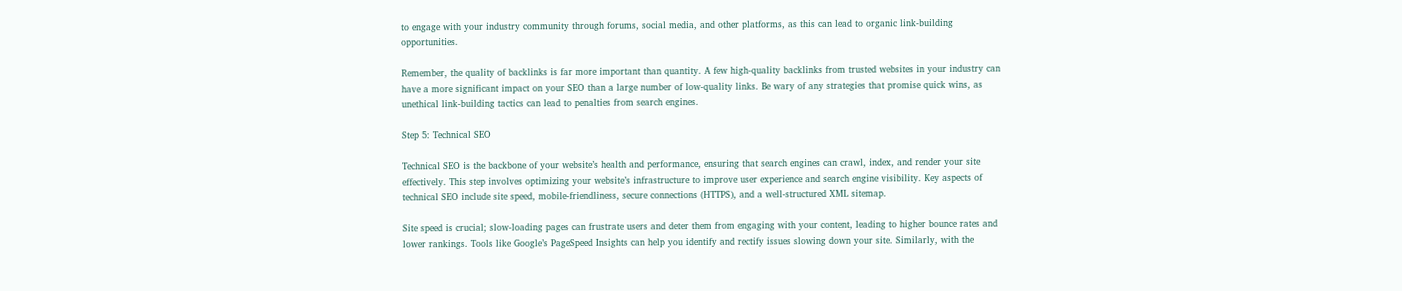to engage with your industry community through forums, social media, and other platforms, as this can lead to organic link-building opportunities.

Remember, the quality of backlinks is far more important than quantity. A few high-quality backlinks from trusted websites in your industry can have a more significant impact on your SEO than a large number of low-quality links. Be wary of any strategies that promise quick wins, as unethical link-building tactics can lead to penalties from search engines.

Step 5: Technical SEO

Technical SEO is the backbone of your website’s health and performance, ensuring that search engines can crawl, index, and render your site effectively. This step involves optimizing your website’s infrastructure to improve user experience and search engine visibility. Key aspects of technical SEO include site speed, mobile-friendliness, secure connections (HTTPS), and a well-structured XML sitemap.

Site speed is crucial; slow-loading pages can frustrate users and deter them from engaging with your content, leading to higher bounce rates and lower rankings. Tools like Google’s PageSpeed Insights can help you identify and rectify issues slowing down your site. Similarly, with the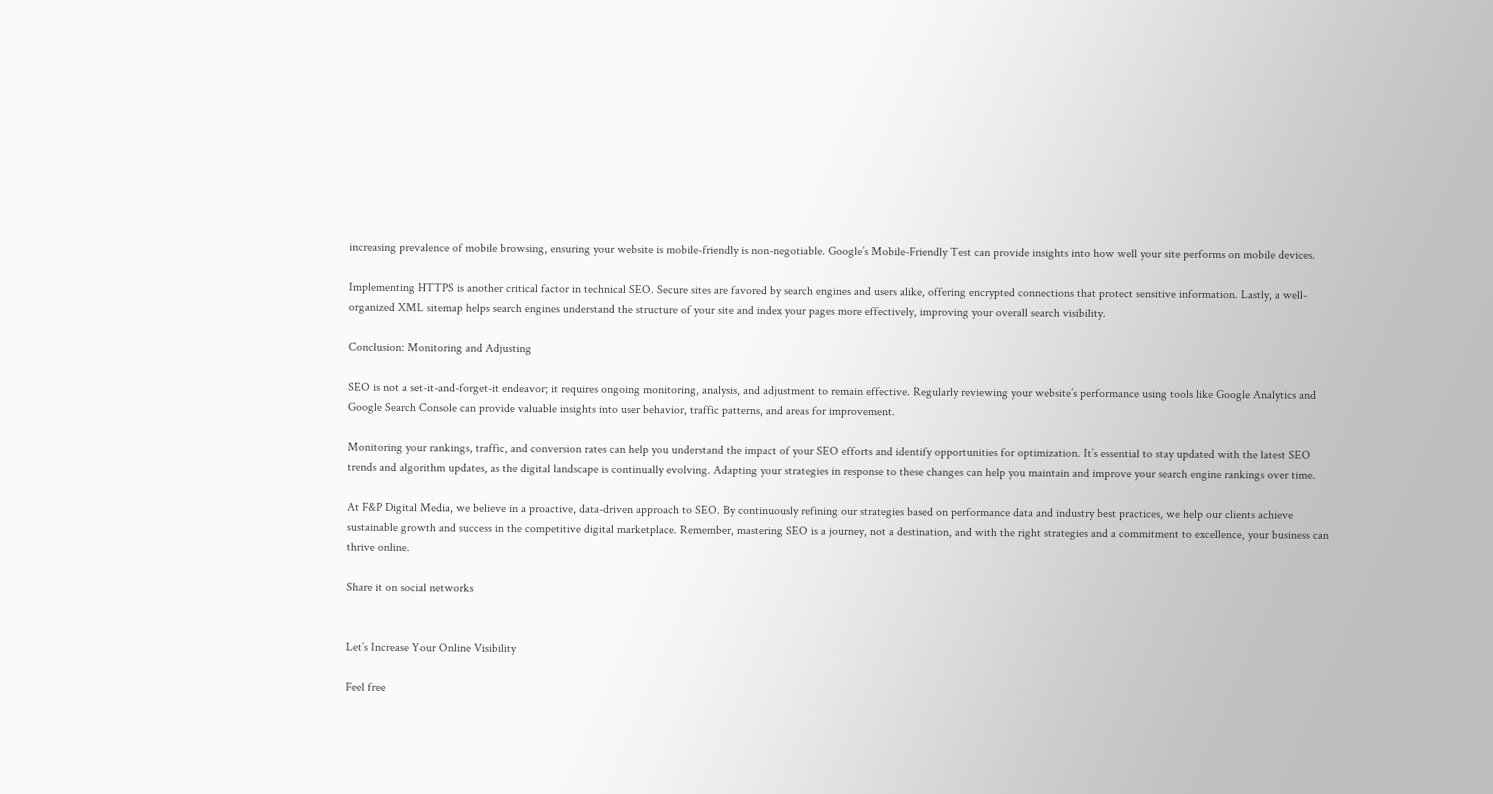increasing prevalence of mobile browsing, ensuring your website is mobile-friendly is non-negotiable. Google’s Mobile-Friendly Test can provide insights into how well your site performs on mobile devices.

Implementing HTTPS is another critical factor in technical SEO. Secure sites are favored by search engines and users alike, offering encrypted connections that protect sensitive information. Lastly, a well-organized XML sitemap helps search engines understand the structure of your site and index your pages more effectively, improving your overall search visibility.

Conclusion: Monitoring and Adjusting

SEO is not a set-it-and-forget-it endeavor; it requires ongoing monitoring, analysis, and adjustment to remain effective. Regularly reviewing your website’s performance using tools like Google Analytics and Google Search Console can provide valuable insights into user behavior, traffic patterns, and areas for improvement.

Monitoring your rankings, traffic, and conversion rates can help you understand the impact of your SEO efforts and identify opportunities for optimization. It’s essential to stay updated with the latest SEO trends and algorithm updates, as the digital landscape is continually evolving. Adapting your strategies in response to these changes can help you maintain and improve your search engine rankings over time.

At F&P Digital Media, we believe in a proactive, data-driven approach to SEO. By continuously refining our strategies based on performance data and industry best practices, we help our clients achieve sustainable growth and success in the competitive digital marketplace. Remember, mastering SEO is a journey, not a destination, and with the right strategies and a commitment to excellence, your business can thrive online.

Share it on social networks


Let’s Increase Your Online Visibility

Feel free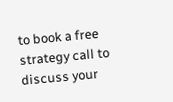to book a free strategy call to discuss your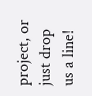project, or just drop us a line!